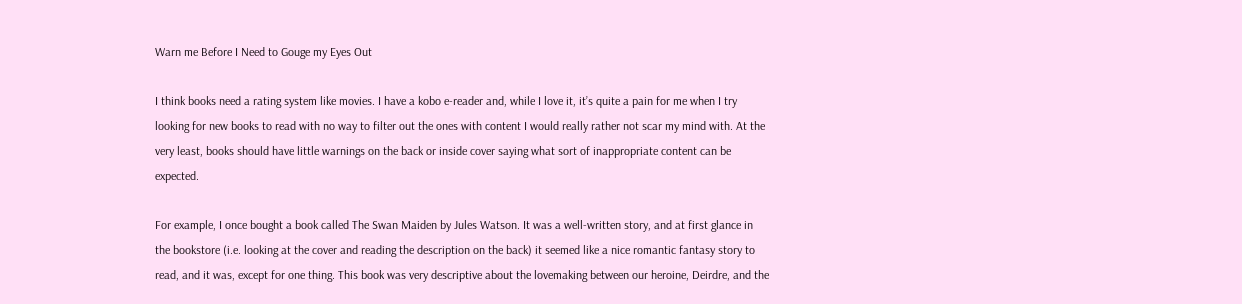Warn me Before I Need to Gouge my Eyes Out

I think books need a rating system like movies. I have a kobo e-reader and, while I love it, it’s quite a pain for me when I try looking for new books to read with no way to filter out the ones with content I would really rather not scar my mind with. At the very least, books should have little warnings on the back or inside cover saying what sort of inappropriate content can be expected.

For example, I once bought a book called The Swan Maiden by Jules Watson. It was a well-written story, and at first glance in the bookstore (i.e. looking at the cover and reading the description on the back) it seemed like a nice romantic fantasy story to read, and it was, except for one thing. This book was very descriptive about the lovemaking between our heroine, Deirdre, and the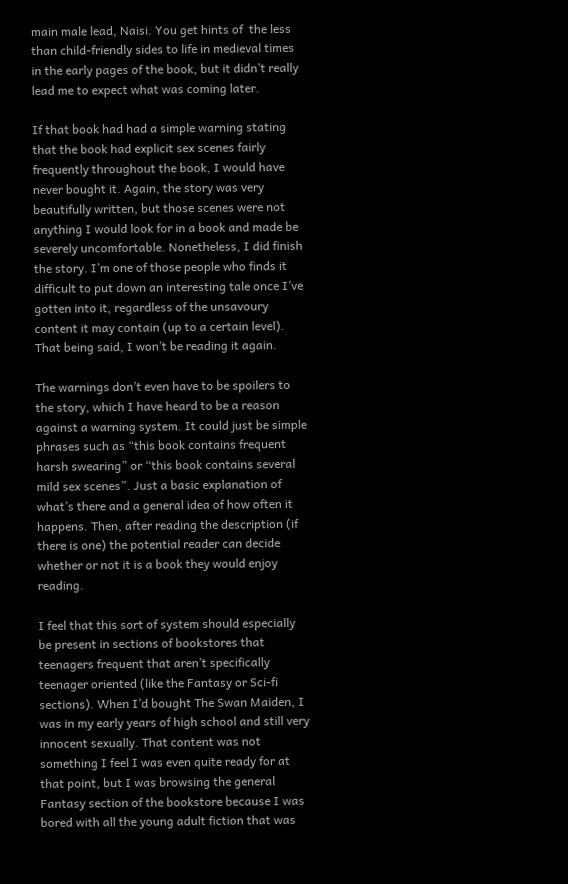main male lead, Naisi. You get hints of  the less than child-friendly sides to life in medieval times in the early pages of the book, but it didn’t really lead me to expect what was coming later.

If that book had had a simple warning stating that the book had explicit sex scenes fairly frequently throughout the book, I would have never bought it. Again, the story was very beautifully written, but those scenes were not anything I would look for in a book and made be severely uncomfortable. Nonetheless, I did finish the story. I’m one of those people who finds it difficult to put down an interesting tale once I’ve gotten into it, regardless of the unsavoury content it may contain (up to a certain level). That being said, I won’t be reading it again.

The warnings don’t even have to be spoilers to the story, which I have heard to be a reason against a warning system. It could just be simple phrases such as “this book contains frequent harsh swearing” or “this book contains several mild sex scenes”. Just a basic explanation of what’s there and a general idea of how often it happens. Then, after reading the description (if there is one) the potential reader can decide whether or not it is a book they would enjoy reading.

I feel that this sort of system should especially be present in sections of bookstores that teenagers frequent that aren’t specifically teenager oriented (like the Fantasy or Sci-fi sections). When I’d bought The Swan Maiden, I was in my early years of high school and still very innocent sexually. That content was not something I feel I was even quite ready for at that point, but I was browsing the general Fantasy section of the bookstore because I was bored with all the young adult fiction that was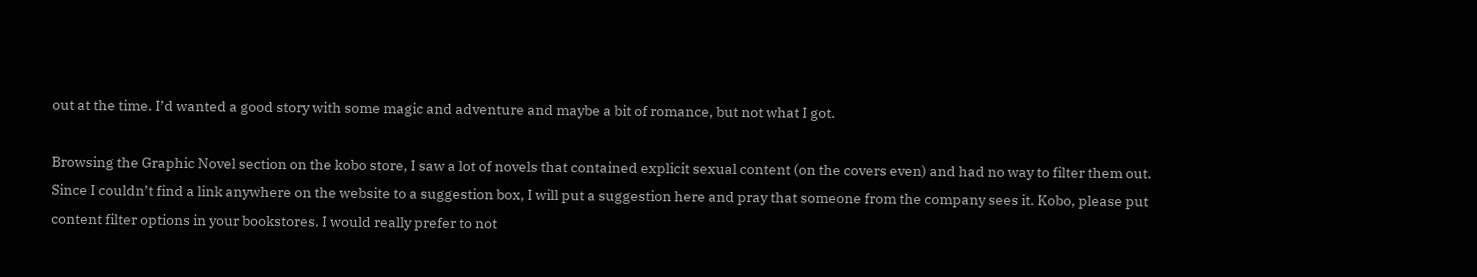out at the time. I’d wanted a good story with some magic and adventure and maybe a bit of romance, but not what I got.

Browsing the Graphic Novel section on the kobo store, I saw a lot of novels that contained explicit sexual content (on the covers even) and had no way to filter them out. Since I couldn’t find a link anywhere on the website to a suggestion box, I will put a suggestion here and pray that someone from the company sees it. Kobo, please put content filter options in your bookstores. I would really prefer to not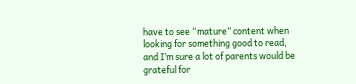have to see “mature” content when looking for something good to read, and I’m sure a lot of parents would be grateful for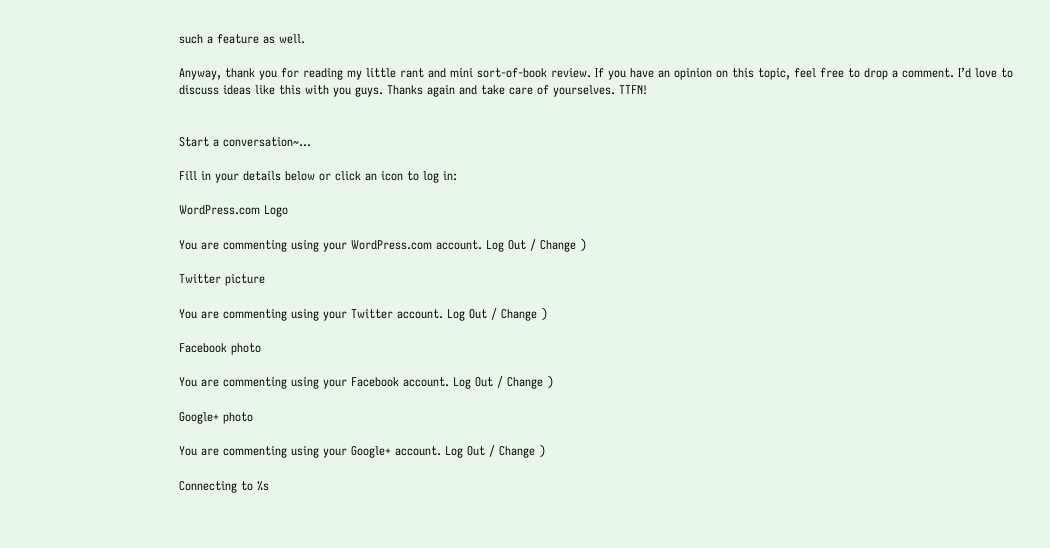such a feature as well.

Anyway, thank you for reading my little rant and mini sort-of-book review. If you have an opinion on this topic, feel free to drop a comment. I’d love to discuss ideas like this with you guys. Thanks again and take care of yourselves. TTFN!


Start a conversation~...

Fill in your details below or click an icon to log in:

WordPress.com Logo

You are commenting using your WordPress.com account. Log Out / Change )

Twitter picture

You are commenting using your Twitter account. Log Out / Change )

Facebook photo

You are commenting using your Facebook account. Log Out / Change )

Google+ photo

You are commenting using your Google+ account. Log Out / Change )

Connecting to %s